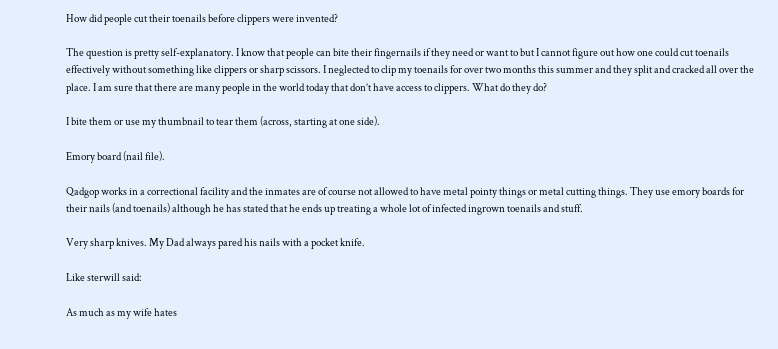How did people cut their toenails before clippers were invented?

The question is pretty self-explanatory. I know that people can bite their fingernails if they need or want to but I cannot figure out how one could cut toenails effectively without something like clippers or sharp scissors. I neglected to clip my toenails for over two months this summer and they split and cracked all over the place. I am sure that there are many people in the world today that don’t have access to clippers. What do they do?

I bite them or use my thumbnail to tear them (across, starting at one side).

Emory board (nail file).

Qadgop works in a correctional facility and the inmates are of course not allowed to have metal pointy things or metal cutting things. They use emory boards for their nails (and toenails) although he has stated that he ends up treating a whole lot of infected ingrown toenails and stuff.

Very sharp knives. My Dad always pared his nails with a pocket knife.

Like sterwill said:

As much as my wife hates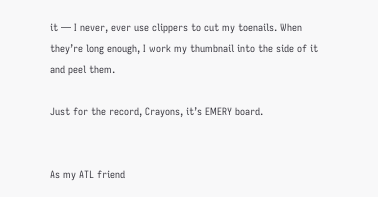it — I never, ever use clippers to cut my toenails. When they’re long enough, I work my thumbnail into the side of it and peel them.

Just for the record, Crayons, it’s EMERY board.


As my ATL friend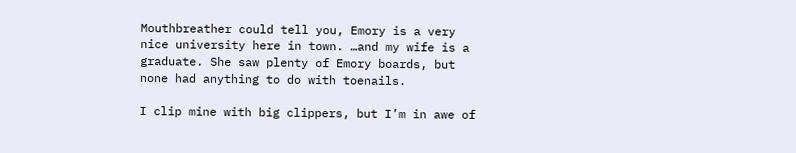Mouthbreather could tell you, Emory is a very nice university here in town. …and my wife is a graduate. She saw plenty of Emory boards, but none had anything to do with toenails.

I clip mine with big clippers, but I’m in awe of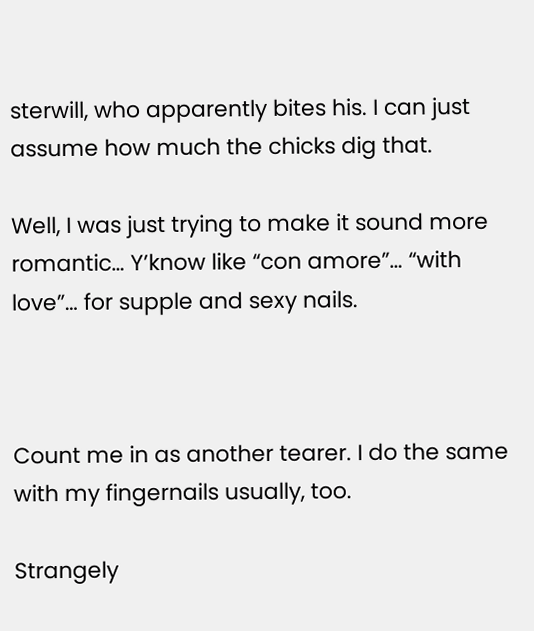sterwill, who apparently bites his. I can just assume how much the chicks dig that.

Well, I was just trying to make it sound more romantic… Y’know like “con amore”… “with love”… for supple and sexy nails.



Count me in as another tearer. I do the same with my fingernails usually, too.

Strangely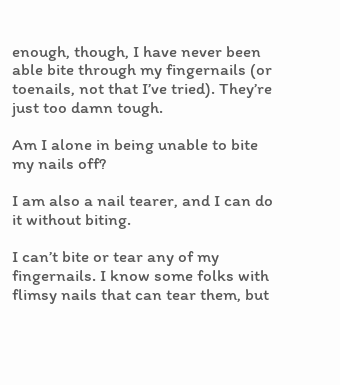enough, though, I have never been able bite through my fingernails (or toenails, not that I’ve tried). They’re just too damn tough.

Am I alone in being unable to bite my nails off?

I am also a nail tearer, and I can do it without biting.

I can’t bite or tear any of my fingernails. I know some folks with flimsy nails that can tear them, but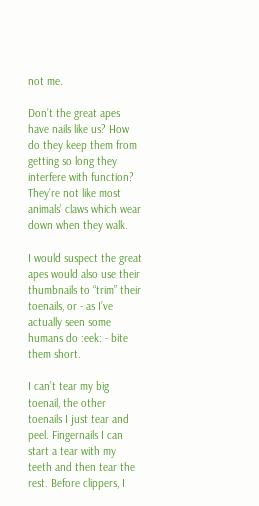not me.

Don’t the great apes have nails like us? How do they keep them from getting so long they interfere with function? They’re not like most animals’ claws which wear down when they walk.

I would suspect the great apes would also use their thumbnails to “trim” their toenails, or - as I’ve actually seen some humans do :eek: - bite them short.

I can’t tear my big toenail, the other toenails I just tear and peel. Fingernails I can start a tear with my teeth and then tear the rest. Before clippers, I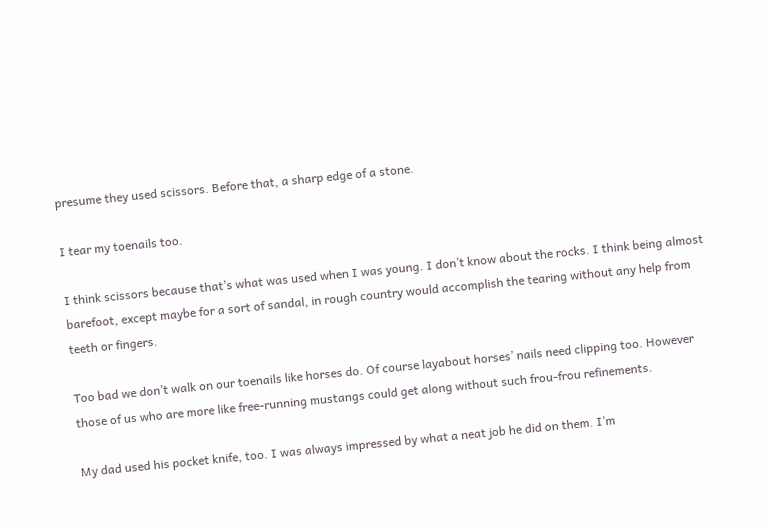presume they used scissors. Before that, a sharp edge of a stone.

I tear my toenails too.

I think scissors because that’s what was used when I was young. I don’t know about the rocks. I think being almost barefoot, except maybe for a sort of sandal, in rough country would accomplish the tearing without any help from teeth or fingers.

Too bad we don’t walk on our toenails like horses do. Of course layabout horses’ nails need clipping too. However those of us who are more like free-running mustangs could get along without such frou-frou refinements.

My dad used his pocket knife, too. I was always impressed by what a neat job he did on them. I’m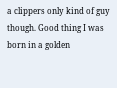a clippers only kind of guy though. Good thing I was born in a golden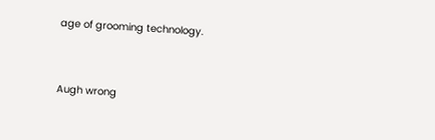age of grooming technology.


Augh wrong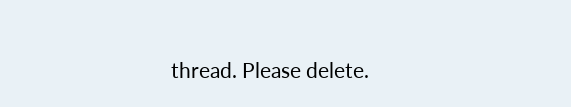thread. Please delete.